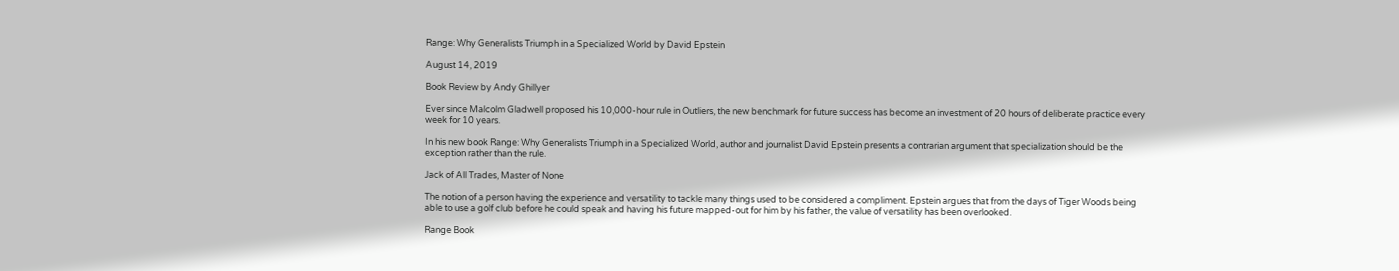Range: Why Generalists Triumph in a Specialized World by David Epstein

August 14, 2019

Book Review by Andy Ghillyer

Ever since Malcolm Gladwell proposed his 10,000-hour rule in Outliers, the new benchmark for future success has become an investment of 20 hours of deliberate practice every week for 10 years.

In his new book Range: Why Generalists Triumph in a Specialized World, author and journalist David Epstein presents a contrarian argument that specialization should be the exception rather than the rule.

Jack of All Trades, Master of None

The notion of a person having the experience and versatility to tackle many things used to be considered a compliment. Epstein argues that from the days of Tiger Woods being able to use a golf club before he could speak and having his future mapped-out for him by his father, the value of versatility has been overlooked.

Range Book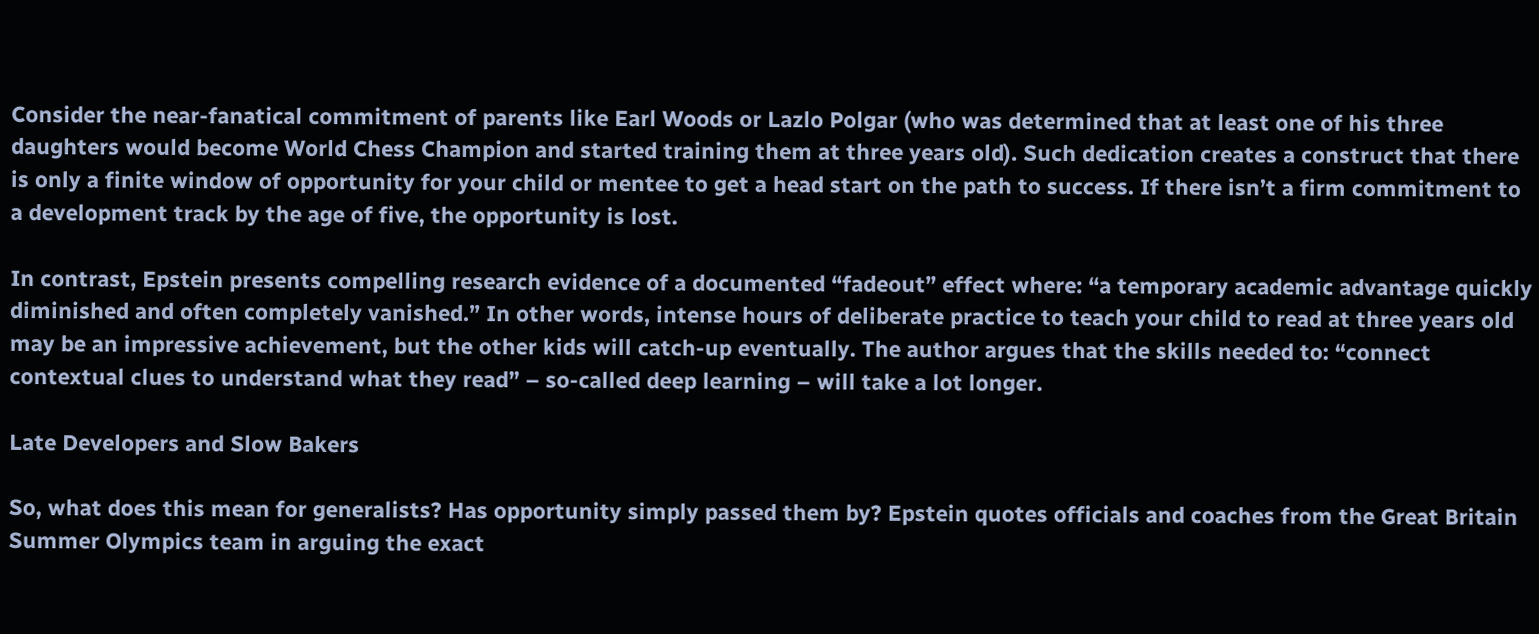Consider the near-fanatical commitment of parents like Earl Woods or Lazlo Polgar (who was determined that at least one of his three daughters would become World Chess Champion and started training them at three years old). Such dedication creates a construct that there is only a finite window of opportunity for your child or mentee to get a head start on the path to success. If there isn’t a firm commitment to a development track by the age of five, the opportunity is lost.

In contrast, Epstein presents compelling research evidence of a documented “fadeout” effect where: “a temporary academic advantage quickly diminished and often completely vanished.” In other words, intense hours of deliberate practice to teach your child to read at three years old may be an impressive achievement, but the other kids will catch-up eventually. The author argues that the skills needed to: “connect contextual clues to understand what they read” – so-called deep learning – will take a lot longer.

Late Developers and Slow Bakers

So, what does this mean for generalists? Has opportunity simply passed them by? Epstein quotes officials and coaches from the Great Britain Summer Olympics team in arguing the exact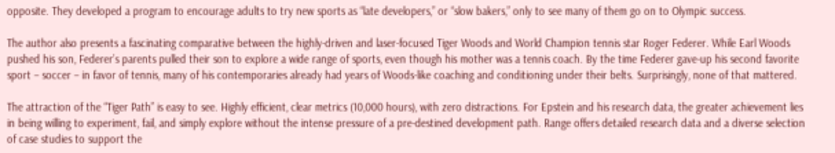opposite. They developed a program to encourage adults to try new sports as “late developers,” or “slow bakers,” only to see many of them go on to Olympic success.

The author also presents a fascinating comparative between the highly-driven and laser-focused Tiger Woods and World Champion tennis star Roger Federer. While Earl Woods pushed his son, Federer’s parents pulled their son to explore a wide range of sports, even though his mother was a tennis coach. By the time Federer gave-up his second favorite sport – soccer – in favor of tennis, many of his contemporaries already had years of Woods-like coaching and conditioning under their belts. Surprisingly, none of that mattered.

The attraction of the “Tiger Path” is easy to see. Highly efficient, clear metrics (10,000 hours), with zero distractions. For Epstein and his research data, the greater achievement lies in being willing to experiment, fail, and simply explore without the intense pressure of a pre-destined development path. Range offers detailed research data and a diverse selection of case studies to support the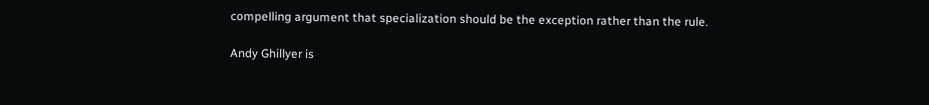compelling argument that specialization should be the exception rather than the rule.

Andy Ghillyer is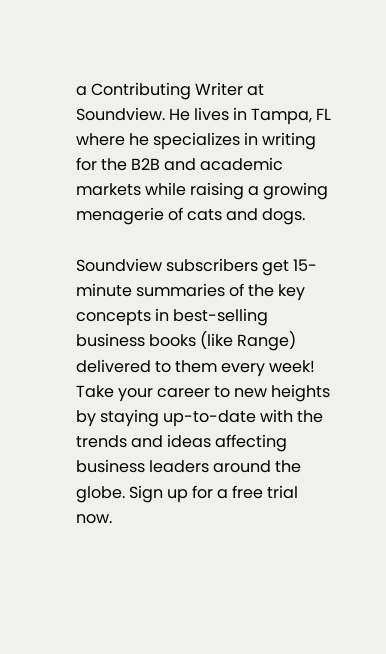a Contributing Writer at Soundview. He lives in Tampa, FL where he specializes in writing for the B2B and academic markets while raising a growing menagerie of cats and dogs.

Soundview subscribers get 15-minute summaries of the key concepts in best-selling business books (like Range) delivered to them every week! Take your career to new heights by staying up-to-date with the trends and ideas affecting business leaders around the globe. Sign up for a free trial now.